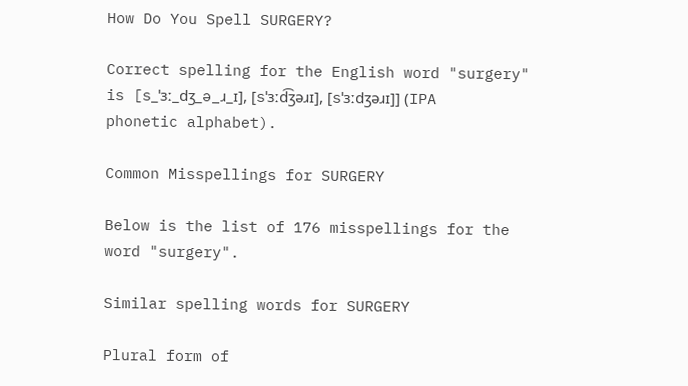How Do You Spell SURGERY?

Correct spelling for the English word "surgery" is [s_ˈɜː_dʒ_ə_ɹ_ɪ], [sˈɜːd͡ʒəɹɪ], [sˈɜːdʒəɹɪ]] (IPA phonetic alphabet).

Common Misspellings for SURGERY

Below is the list of 176 misspellings for the word "surgery".

Similar spelling words for SURGERY

Plural form of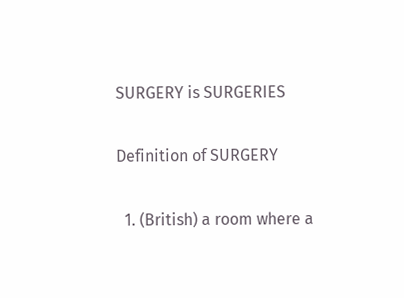SURGERY is SURGERIES

Definition of SURGERY

  1. (British) a room where a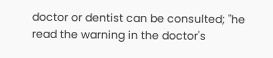doctor or dentist can be consulted; "he read the warning in the doctor's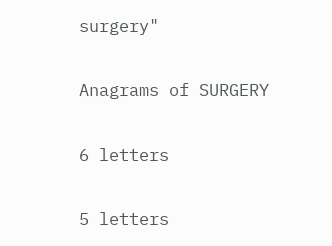surgery"

Anagrams of SURGERY

6 letters

5 letters